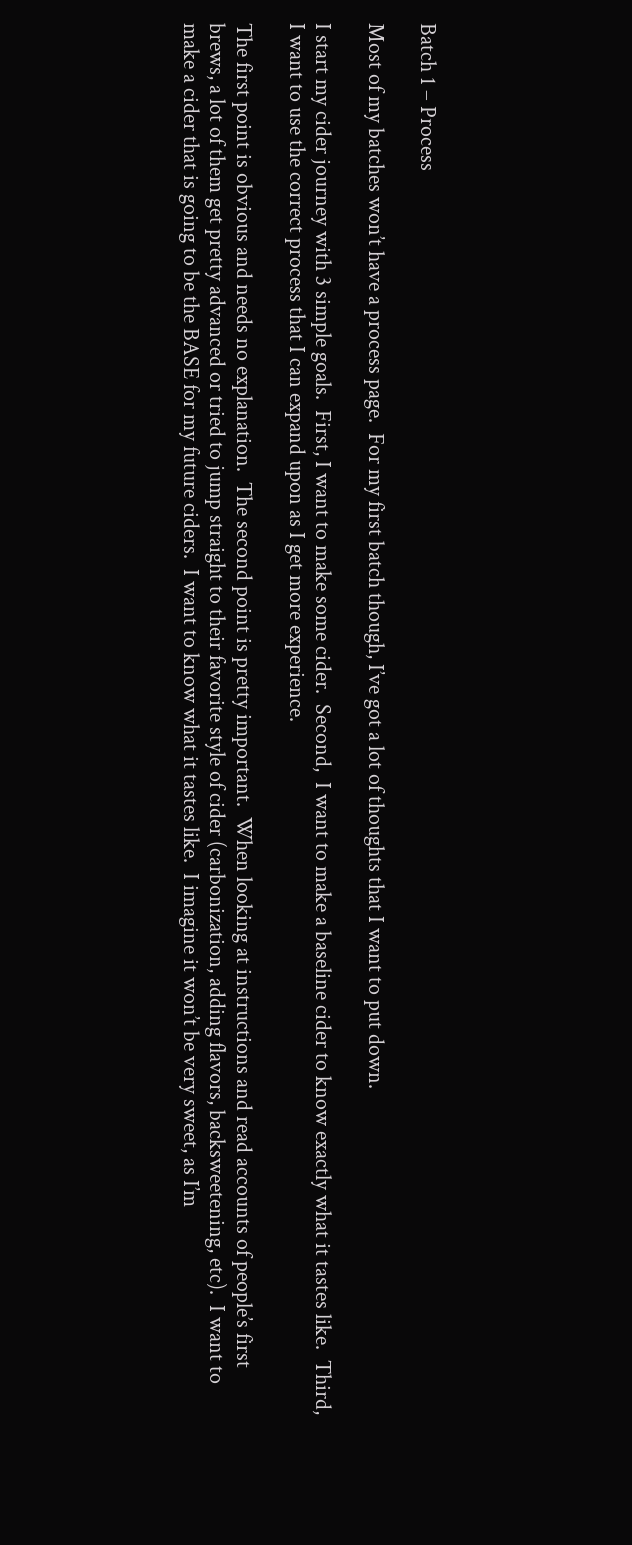Batch 1 – Process

Most of my batches won’t have a process page.  For my first batch though, I’ve got a lot of thoughts that I want to put down.

I start my cider journey with 3 simple goals.  First, I want to make some cider.  Second,  I want to make a baseline cider to know exactly what it tastes like.  Third, I want to use the correct process that I can expand upon as I get more experience.

The first point is obvious and needs no explanation.  The second point is pretty important.  When looking at instructions and read accounts of people’s first brews, a lot of them get pretty advanced or tried to jump straight to their favorite style of cider (carbonization, adding flavors, backsweetening, etc).  I want to make a cider that is going to be the BASE for my future ciders.  I want to know what it tastes like.  I imagine it won’t be very sweet, as I’m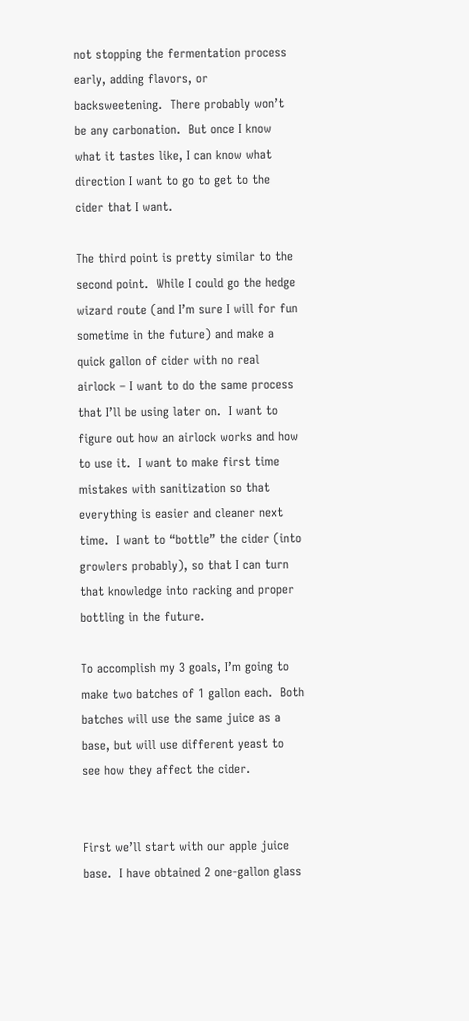not stopping the fermentation process early, adding flavors, or backsweetening.  There probably won’t be any carbonation.  But once I know what it tastes like, I can know what direction I want to go to get to the cider that I want.

The third point is pretty similar to the second point.  While I could go the hedge wizard route (and I’m sure I will for fun sometime in the future) and make a quick gallon of cider with no real airlock – I want to do the same process that I’ll be using later on.  I want to figure out how an airlock works and how to use it.  I want to make first time mistakes with sanitization so that everything is easier and cleaner next time.  I want to “bottle” the cider (into growlers probably), so that I can turn that knowledge into racking and proper bottling in the future.

To accomplish my 3 goals, I’m going to make two batches of 1 gallon each.  Both batches will use the same juice as a base, but will use different yeast to see how they affect the cider.


First we’ll start with our apple juice base.  I have obtained 2 one-gallon glass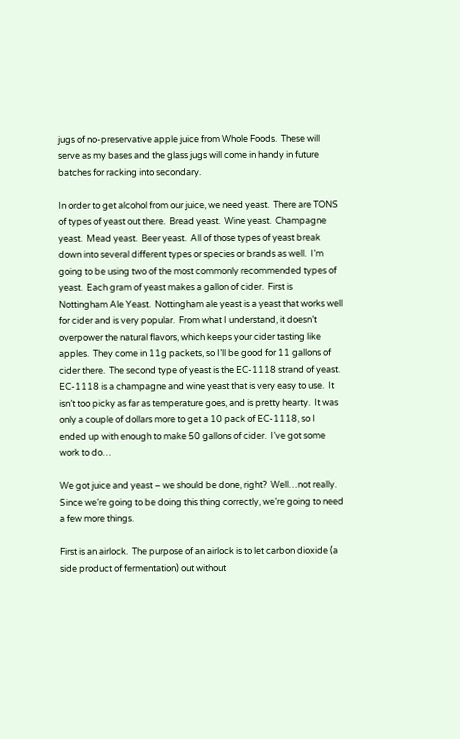jugs of no-preservative apple juice from Whole Foods.  These will serve as my bases and the glass jugs will come in handy in future batches for racking into secondary.

In order to get alcohol from our juice, we need yeast.  There are TONS of types of yeast out there.  Bread yeast.  Wine yeast.  Champagne yeast.  Mead yeast.  Beer yeast.  All of those types of yeast break down into several different types or species or brands as well.  I’m going to be using two of the most commonly recommended types of yeast.  Each gram of yeast makes a gallon of cider.  First is Nottingham Ale Yeast.  Nottingham ale yeast is a yeast that works well for cider and is very popular.  From what I understand, it doesn’t overpower the natural flavors, which keeps your cider tasting like apples.  They come in 11g packets, so I’ll be good for 11 gallons of cider there.  The second type of yeast is the EC-1118 strand of yeast.  EC-1118 is a champagne and wine yeast that is very easy to use.  It isn’t too picky as far as temperature goes, and is pretty hearty.  It was only a couple of dollars more to get a 10 pack of EC-1118, so I ended up with enough to make 50 gallons of cider.  I’ve got some work to do…

We got juice and yeast – we should be done, right?  Well…not really.  Since we’re going to be doing this thing correctly, we’re going to need a few more things.

First is an airlock.  The purpose of an airlock is to let carbon dioxide (a side product of fermentation) out without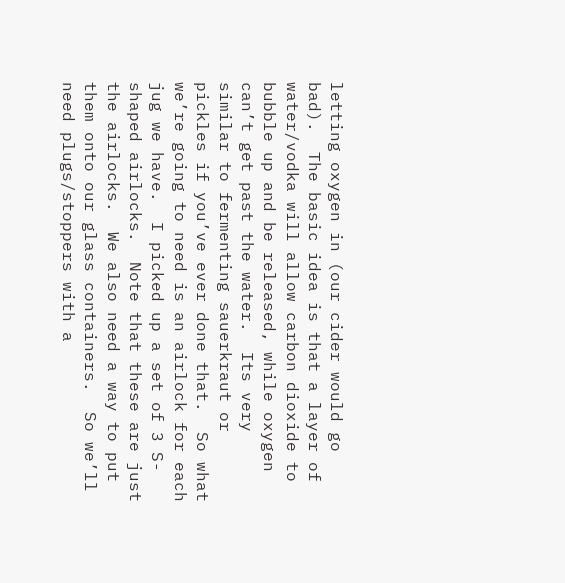letting oxygen in (our cider would go bad).  The basic idea is that a layer of water/vodka will allow carbon dioxide to bubble up and be released, while oxygen can’t get past the water.  Its very similar to fermenting sauerkraut or pickles if you’ve ever done that.  So what we’re going to need is an airlock for each jug we have.  I picked up a set of 3 S-shaped airlocks.  Note that these are just the airlocks.  We also need a way to put them onto our glass containers.  So we’ll need plugs/stoppers with a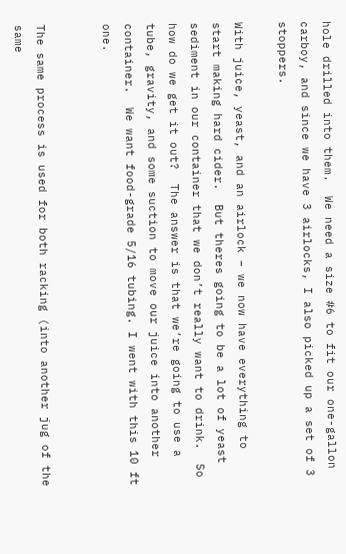hole drilled into them.  We need a size #6 to fit our one-gallon carboy, and since we have 3 airlocks, I also picked up a set of 3 stoppers.

With juice, yeast, and an airlock – we now have everything to start making hard cider.  But theres going to be a lot of yeast sediment in our container that we don’t really want to drink.  So how do we get it out?  The answer is that we’re going to use a tube, gravity, and some suction to move our juice into another container.  We want food-grade 5/16 tubing. I went with this 10 ft one.


The same process is used for both racking (into another jug of the same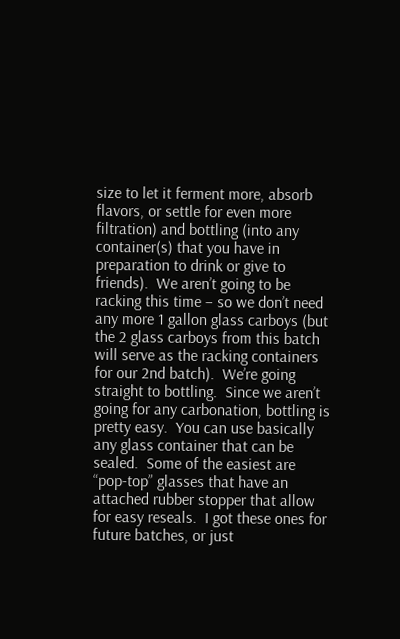size to let it ferment more, absorb flavors, or settle for even more filtration) and bottling (into any container(s) that you have in preparation to drink or give to friends).  We aren’t going to be racking this time – so we don’t need any more 1 gallon glass carboys (but the 2 glass carboys from this batch will serve as the racking containers for our 2nd batch).  We’re going straight to bottling.  Since we aren’t going for any carbonation, bottling is pretty easy.  You can use basically any glass container that can be sealed.  Some of the easiest are “pop-top” glasses that have an attached rubber stopper that allow for easy reseals.  I got these ones for future batches, or just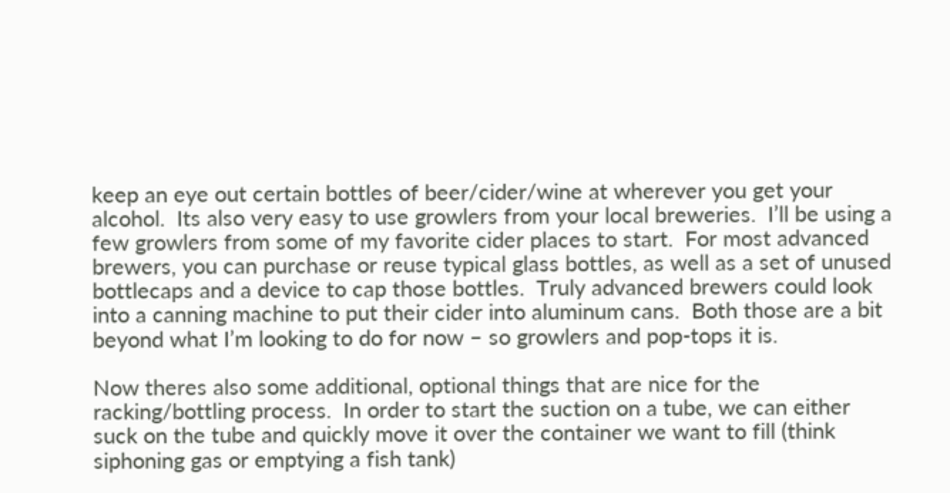keep an eye out certain bottles of beer/cider/wine at wherever you get your alcohol.  Its also very easy to use growlers from your local breweries.  I’ll be using a few growlers from some of my favorite cider places to start.  For most advanced brewers, you can purchase or reuse typical glass bottles, as well as a set of unused bottlecaps and a device to cap those bottles.  Truly advanced brewers could look into a canning machine to put their cider into aluminum cans.  Both those are a bit beyond what I’m looking to do for now – so growlers and pop-tops it is.

Now theres also some additional, optional things that are nice for the racking/bottling process.  In order to start the suction on a tube, we can either suck on the tube and quickly move it over the container we want to fill (think siphoning gas or emptying a fish tank)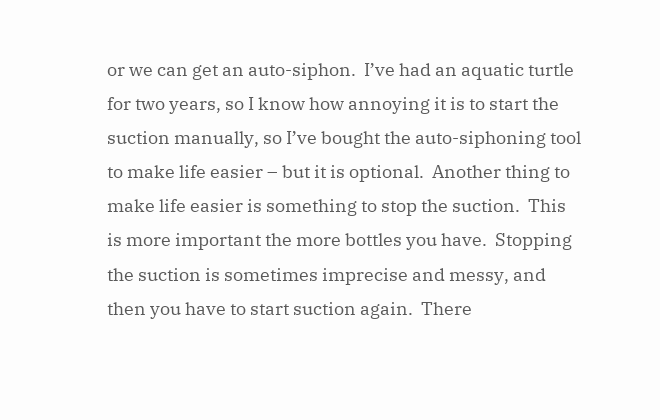or we can get an auto-siphon.  I’ve had an aquatic turtle for two years, so I know how annoying it is to start the suction manually, so I’ve bought the auto-siphoning tool to make life easier – but it is optional.  Another thing to make life easier is something to stop the suction.  This is more important the more bottles you have.  Stopping the suction is sometimes imprecise and messy, and then you have to start suction again.  There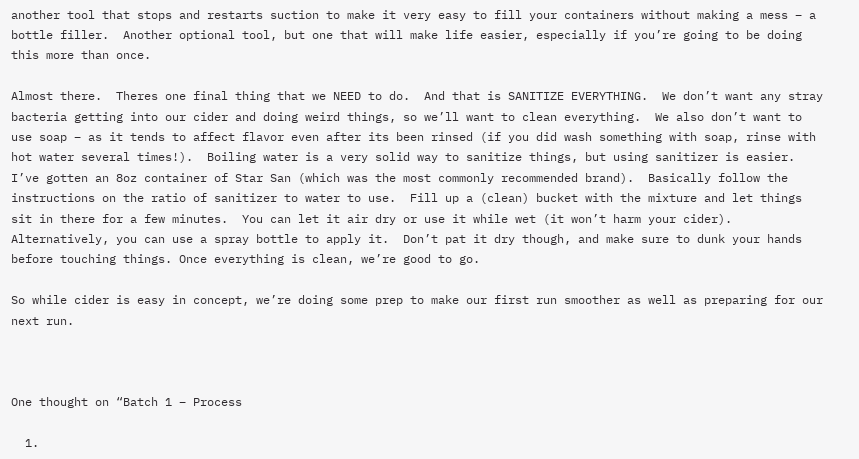another tool that stops and restarts suction to make it very easy to fill your containers without making a mess – a bottle filler.  Another optional tool, but one that will make life easier, especially if you’re going to be doing this more than once.

Almost there.  Theres one final thing that we NEED to do.  And that is SANITIZE EVERYTHING.  We don’t want any stray bacteria getting into our cider and doing weird things, so we’ll want to clean everything.  We also don’t want to use soap – as it tends to affect flavor even after its been rinsed (if you did wash something with soap, rinse with hot water several times!).  Boiling water is a very solid way to sanitize things, but using sanitizer is easier.  I’ve gotten an 8oz container of Star San (which was the most commonly recommended brand).  Basically follow the instructions on the ratio of sanitizer to water to use.  Fill up a (clean) bucket with the mixture and let things sit in there for a few minutes.  You can let it air dry or use it while wet (it won’t harm your cider).  Alternatively, you can use a spray bottle to apply it.  Don’t pat it dry though, and make sure to dunk your hands before touching things. Once everything is clean, we’re good to go.

So while cider is easy in concept, we’re doing some prep to make our first run smoother as well as preparing for our next run.



One thought on “Batch 1 – Process

  1.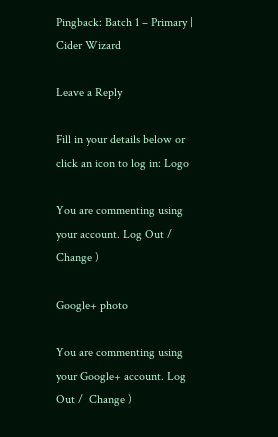Pingback: Batch 1 – Primary | Cider Wizard

Leave a Reply

Fill in your details below or click an icon to log in: Logo

You are commenting using your account. Log Out /  Change )

Google+ photo

You are commenting using your Google+ account. Log Out /  Change )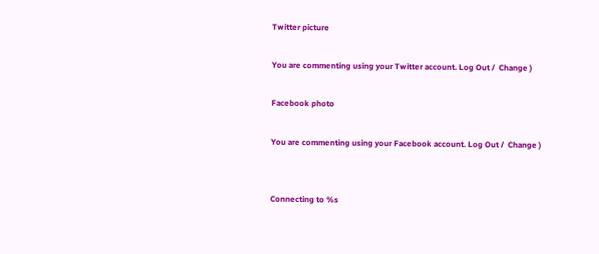Twitter picture

You are commenting using your Twitter account. Log Out /  Change )

Facebook photo

You are commenting using your Facebook account. Log Out /  Change )


Connecting to %s